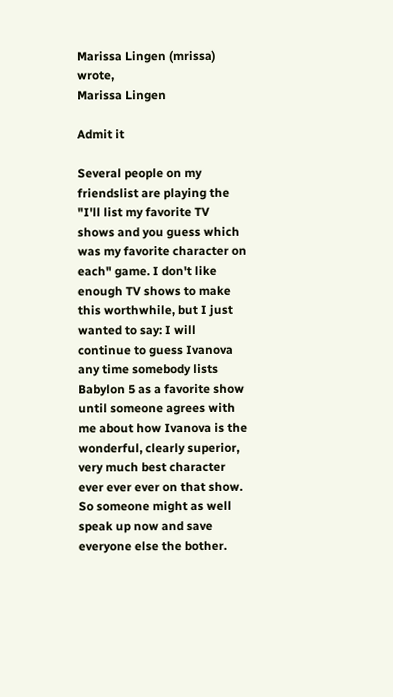Marissa Lingen (mrissa) wrote,
Marissa Lingen

Admit it

Several people on my friendslist are playing the "I'll list my favorite TV shows and you guess which was my favorite character on each" game. I don't like enough TV shows to make this worthwhile, but I just wanted to say: I will continue to guess Ivanova any time somebody lists Babylon 5 as a favorite show until someone agrees with me about how Ivanova is the wonderful, clearly superior, very much best character ever ever ever on that show. So someone might as well speak up now and save everyone else the bother.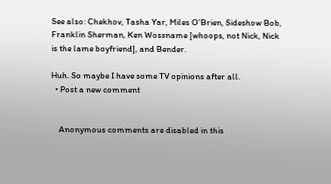See also: Chekhov, Tasha Yar, Miles O'Brien, Sideshow Bob, Franklin Sherman, Ken Wossname [whoops, not Nick, Nick is the lame boyfriend], and Bender.

Huh. So maybe I have some TV opinions after all.
  • Post a new comment


    Anonymous comments are disabled in this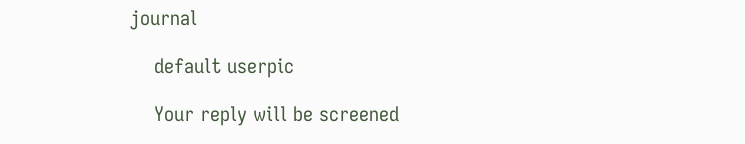journal

    default userpic

    Your reply will be screened